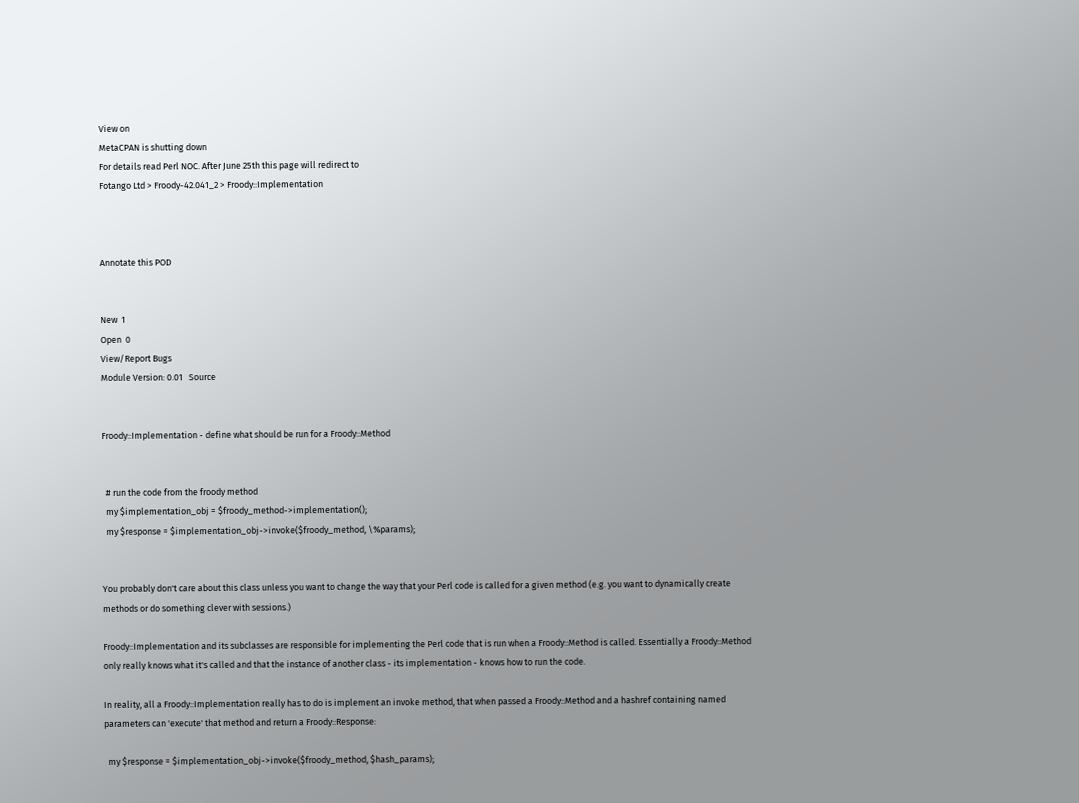View on
MetaCPAN is shutting down
For details read Perl NOC. After June 25th this page will redirect to
Fotango Ltd > Froody-42.041_2 > Froody::Implementation



Annotate this POD


New  1
Open  0
View/Report Bugs
Module Version: 0.01   Source


Froody::Implementation - define what should be run for a Froody::Method


  # run the code from the froody method
  my $implementation_obj = $froody_method->implementation();
  my $response = $implementation_obj->invoke($froody_method, \%params);


You probably don't care about this class unless you want to change the way that your Perl code is called for a given method (e.g. you want to dynamically create methods or do something clever with sessions.)

Froody::Implementation and its subclasses are responsible for implementing the Perl code that is run when a Froody::Method is called. Essentially a Froody::Method only really knows what it's called and that the instance of another class - its implementation - knows how to run the code.

In reality, all a Froody::Implementation really has to do is implement an invoke method, that when passed a Froody::Method and a hashref containing named parameters can 'execute' that method and return a Froody::Response:

  my $response = $implementation_obj->invoke($froody_method, $hash_params);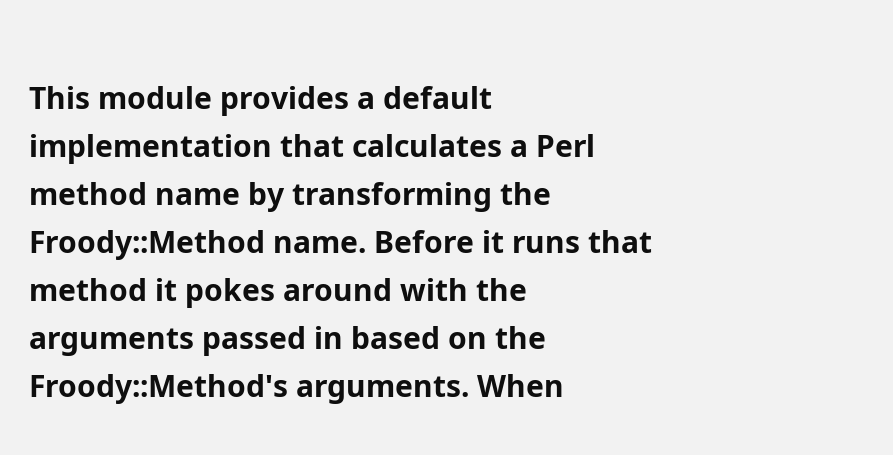This module provides a default implementation that calculates a Perl method name by transforming the Froody::Method name. Before it runs that method it pokes around with the arguments passed in based on the Froody::Method's arguments. When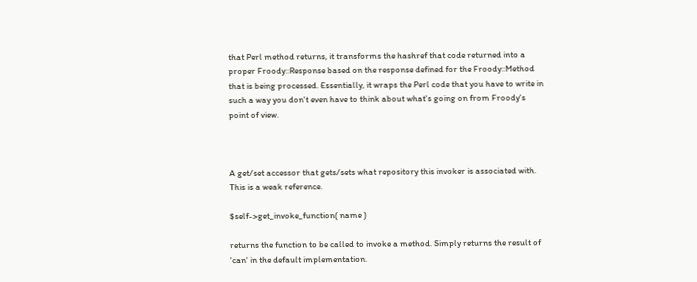that Perl method returns, it transforms the hashref that code returned into a proper Froody::Response based on the response defined for the Froody::Method that is being processed. Essentially, it wraps the Perl code that you have to write in such a way you don't even have to think about what's going on from Froody's point of view.



A get/set accessor that gets/sets what repository this invoker is associated with. This is a weak reference.

$self->get_invoke_function( name )

returns the function to be called to invoke a method. Simply returns the result of 'can' in the default implementation.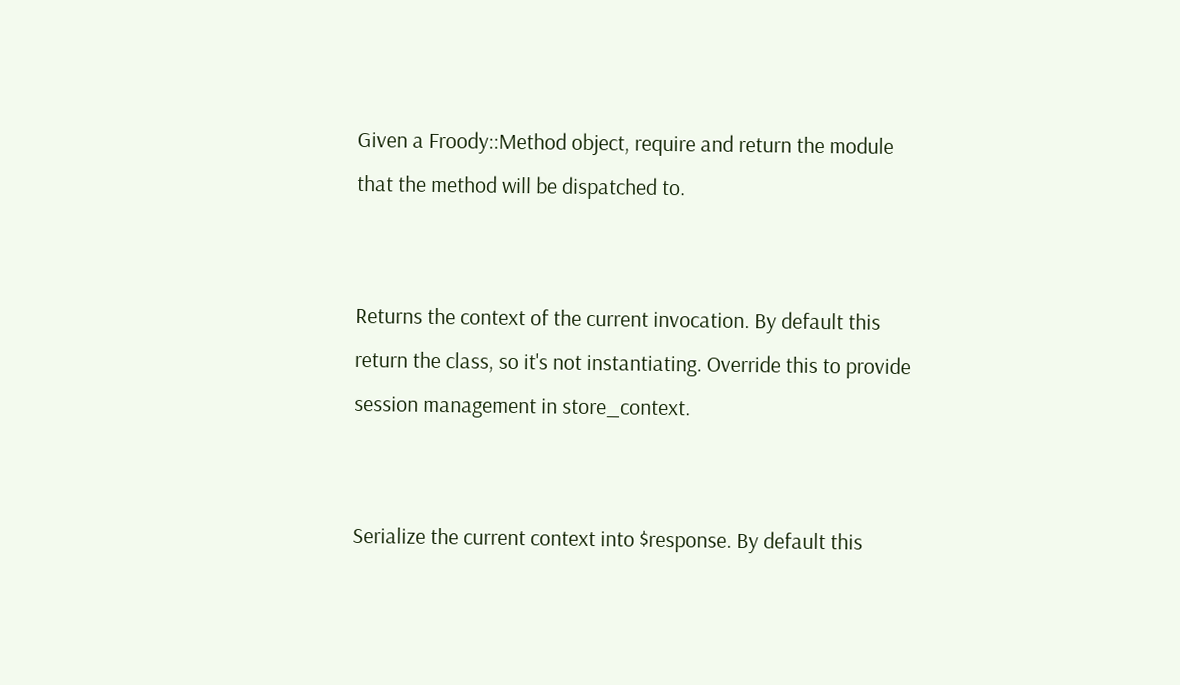Given a Froody::Method object, require and return the module that the method will be dispatched to.


Returns the context of the current invocation. By default this return the class, so it's not instantiating. Override this to provide session management in store_context.


Serialize the current context into $response. By default this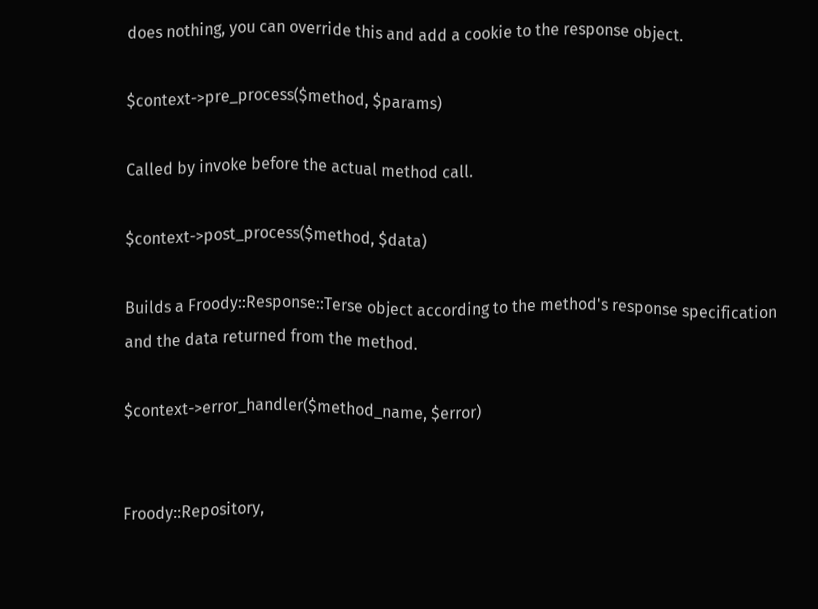does nothing, you can override this and add a cookie to the response object.

$context->pre_process($method, $params)

Called by invoke before the actual method call.

$context->post_process($method, $data)

Builds a Froody::Response::Terse object according to the method's response specification and the data returned from the method.

$context->error_handler($method_name, $error)


Froody::Repository,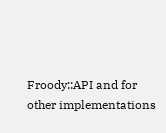Froody::API and for other implementations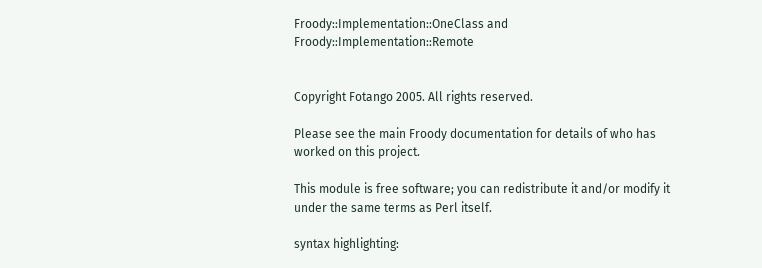Froody::Implementation::OneClass and Froody::Implementation::Remote


Copyright Fotango 2005. All rights reserved.

Please see the main Froody documentation for details of who has worked on this project.

This module is free software; you can redistribute it and/or modify it under the same terms as Perl itself.

syntax highlighting: